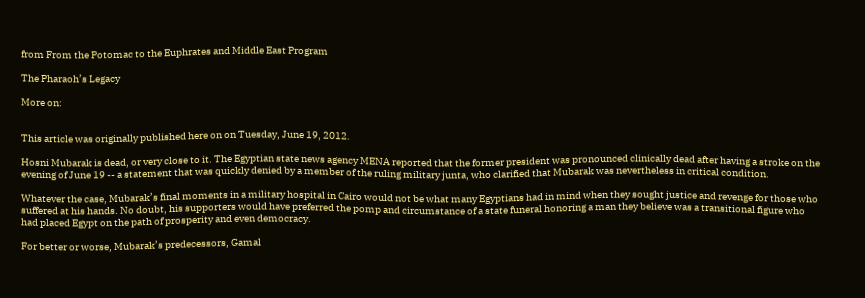from From the Potomac to the Euphrates and Middle East Program

The Pharaoh’s Legacy

More on:


This article was originally published here on on Tuesday, June 19, 2012.

Hosni Mubarak is dead, or very close to it. The Egyptian state news agency MENA reported that the former president was pronounced clinically dead after having a stroke on the evening of June 19 -- a statement that was quickly denied by a member of the ruling military junta, who clarified that Mubarak was nevertheless in critical condition.

Whatever the case, Mubarak’s final moments in a military hospital in Cairo would not be what many Egyptians had in mind when they sought justice and revenge for those who suffered at his hands. No doubt, his supporters would have preferred the pomp and circumstance of a state funeral honoring a man they believe was a transitional figure who had placed Egypt on the path of prosperity and even democracy.

For better or worse, Mubarak’s predecessors, Gamal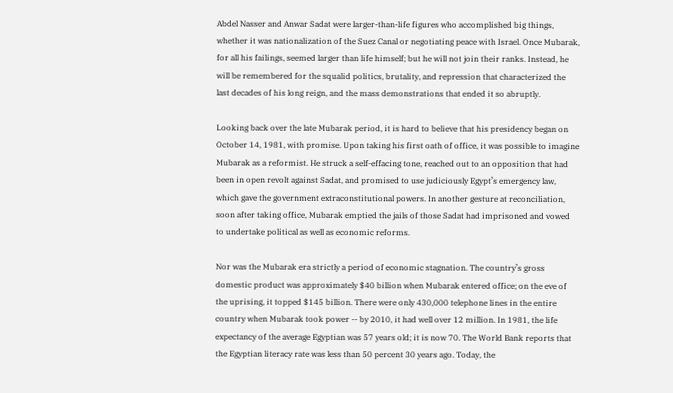Abdel Nasser and Anwar Sadat were larger-than-life figures who accomplished big things, whether it was nationalization of the Suez Canal or negotiating peace with Israel. Once Mubarak, for all his failings, seemed larger than life himself; but he will not join their ranks. Instead, he will be remembered for the squalid politics, brutality, and repression that characterized the last decades of his long reign, and the mass demonstrations that ended it so abruptly.

Looking back over the late Mubarak period, it is hard to believe that his presidency began on October 14, 1981, with promise. Upon taking his first oath of office, it was possible to imagine Mubarak as a reformist. He struck a self-effacing tone, reached out to an opposition that had been in open revolt against Sadat, and promised to use judiciously Egypt’s emergency law, which gave the government extraconstitutional powers. In another gesture at reconciliation, soon after taking office, Mubarak emptied the jails of those Sadat had imprisoned and vowed to undertake political as well as economic reforms.

Nor was the Mubarak era strictly a period of economic stagnation. The country’s gross domestic product was approximately $40 billion when Mubarak entered office; on the eve of the uprising, it topped $145 billion. There were only 430,000 telephone lines in the entire country when Mubarak took power -- by 2010, it had well over 12 million. In 1981, the life expectancy of the average Egyptian was 57 years old; it is now 70. The World Bank reports that the Egyptian literacy rate was less than 50 percent 30 years ago. Today, the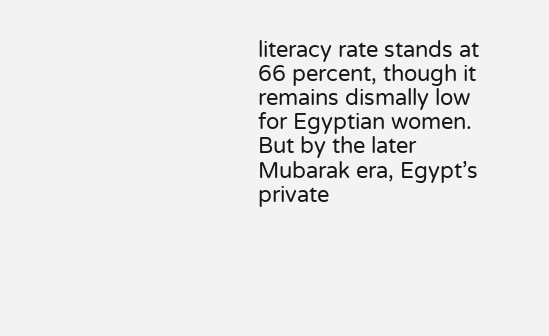literacy rate stands at 66 percent, though it remains dismally low for Egyptian women. But by the later Mubarak era, Egypt’s private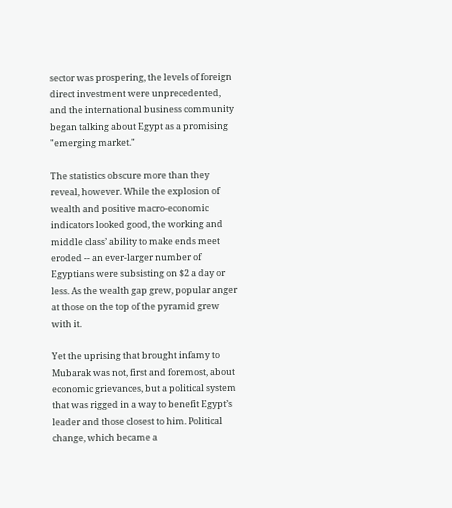sector was prospering, the levels of foreign direct investment were unprecedented, and the international business community began talking about Egypt as a promising "emerging market."

The statistics obscure more than they reveal, however. While the explosion of wealth and positive macro-economic indicators looked good, the working and middle class’ ability to make ends meet eroded -- an ever-larger number of Egyptians were subsisting on $2 a day or less. As the wealth gap grew, popular anger at those on the top of the pyramid grew with it.

Yet the uprising that brought infamy to Mubarak was not, first and foremost, about economic grievances, but a political system that was rigged in a way to benefit Egypt’s leader and those closest to him. Political change, which became a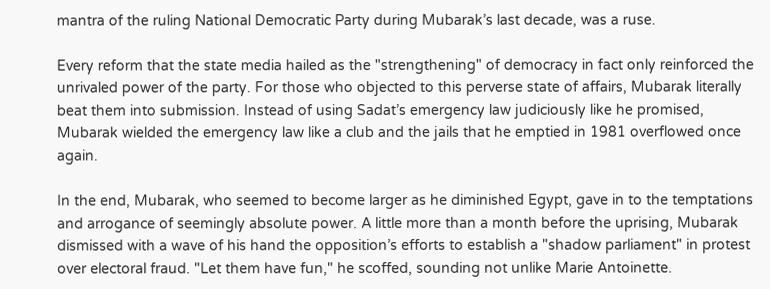mantra of the ruling National Democratic Party during Mubarak’s last decade, was a ruse.

Every reform that the state media hailed as the "strengthening" of democracy in fact only reinforced the unrivaled power of the party. For those who objected to this perverse state of affairs, Mubarak literally beat them into submission. Instead of using Sadat’s emergency law judiciously like he promised, Mubarak wielded the emergency law like a club and the jails that he emptied in 1981 overflowed once again.

In the end, Mubarak, who seemed to become larger as he diminished Egypt, gave in to the temptations and arrogance of seemingly absolute power. A little more than a month before the uprising, Mubarak dismissed with a wave of his hand the opposition’s efforts to establish a "shadow parliament" in protest over electoral fraud. "Let them have fun," he scoffed, sounding not unlike Marie Antoinette.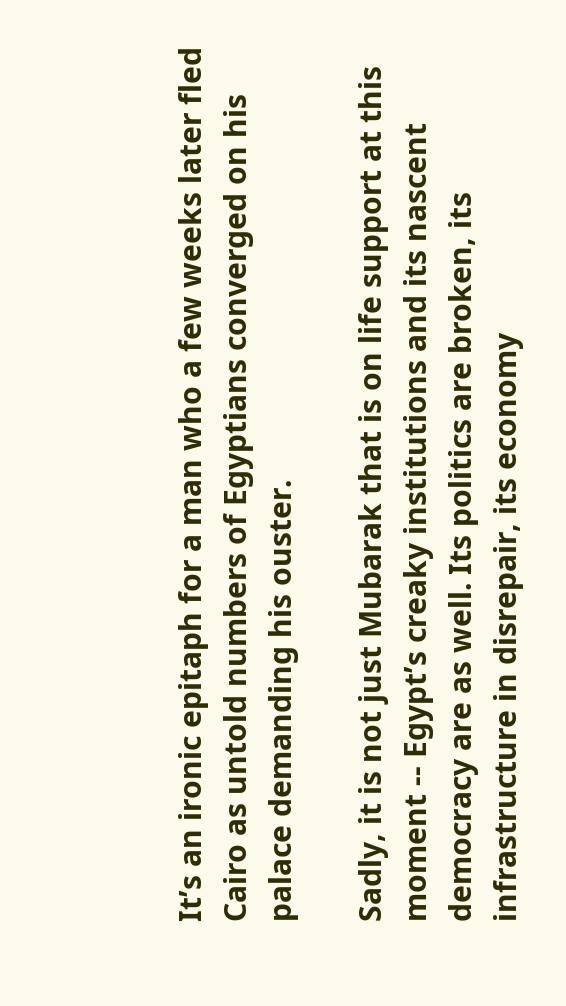It’s an ironic epitaph for a man who a few weeks later fled Cairo as untold numbers of Egyptians converged on his palace demanding his ouster.

Sadly, it is not just Mubarak that is on life support at this moment -- Egypt’s creaky institutions and its nascent democracy are as well. Its politics are broken, its infrastructure in disrepair, its economy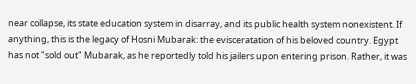near collapse, its state education system in disarray, and its public health system nonexistent. If anything, this is the legacy of Hosni Mubarak: the evisceratation of his beloved country. Egypt has not "sold out" Mubarak, as he reportedly told his jailers upon entering prison. Rather, it was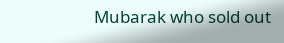Mubarak who sold out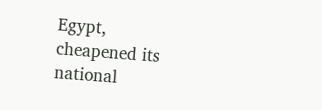Egypt, cheapened its national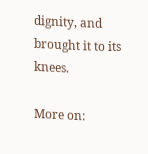dignity, and brought it to its knees.

More on: